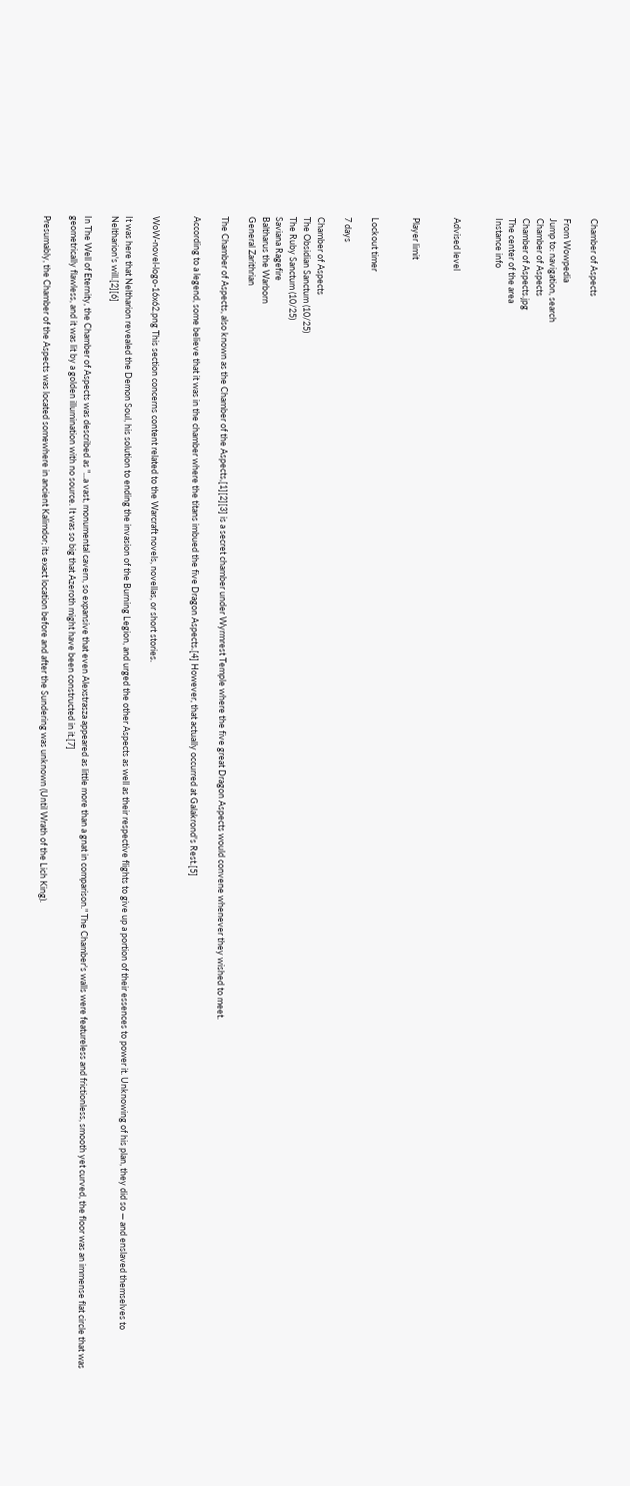Chamber of Aspects

From Wowpedia
Jump to: navigation, search
Chamber of Aspects
Chamber of Aspects.jpg
The center of the area
Instance info


Advised level


Player limit


Lockout timer

7 days

Chamber of Aspects
The Obsidian Sanctum (10/25)
The Ruby Sanctum (10/25)
Saviana Ragefire
Baltharus the Warborn
General Zarithrian

The Chamber of Aspects, also known as the Chamber of the Aspects,[1][2][3] is a secret chamber under Wyrmrest Temple where the five great Dragon Aspects would convene whenever they wished to meet.

According to a legend, some believe that it was in the chamber where the titans imbued the five Dragon Aspects.[4] However, that actually occurred at Galakrond's Rest.[5]


WoW-novel-logo-16x62.png This section concerns content related to the Warcraft novels, novellas, or short stories.

It was here that Neltharion revealed the Demon Soul, his solution to ending the invasion of the Burning Legion, and urged the other Aspects as well as their respective flights to give up a portion of their essences to power it. Unknowing of his plan, they did so — and enslaved themselves to Neltharion's will.[2][6]

In The Well of Eternity, the Chamber of Aspects was described as "...a vast, monumental cavern, so expansive that even Alexstrasza appeared as little more than a gnat in comparison." The Chamber's walls were featureless and frictionless, smooth yet curved, the floor was an immense flat circle that was geometrically flawless, and it was lit by a golden illumination with no source. It was so big that Azeroth might have been constructed in it.[7]

Presumably, the Chamber of the Aspects was located somewhere in ancient Kalimdor; its exact location before and after the Sundering was unknown (Until Wrath of the Lich King).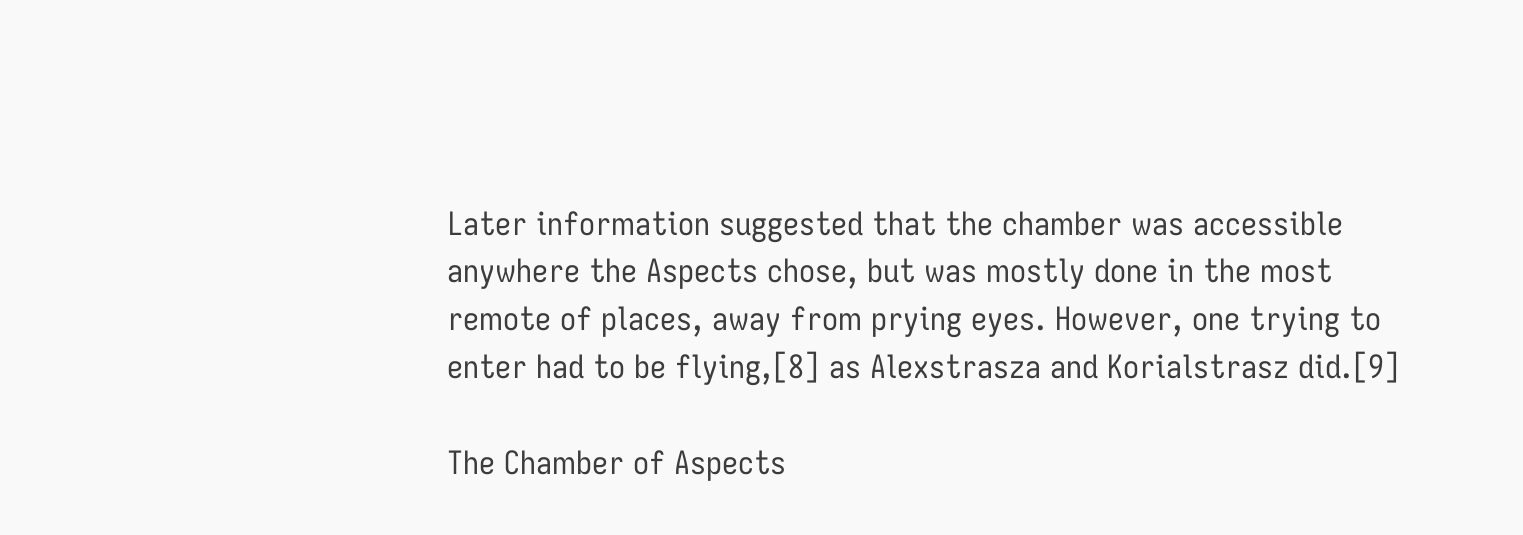Later information suggested that the chamber was accessible anywhere the Aspects chose, but was mostly done in the most remote of places, away from prying eyes. However, one trying to enter had to be flying,[8] as Alexstrasza and Korialstrasz did.[9]

The Chamber of Aspects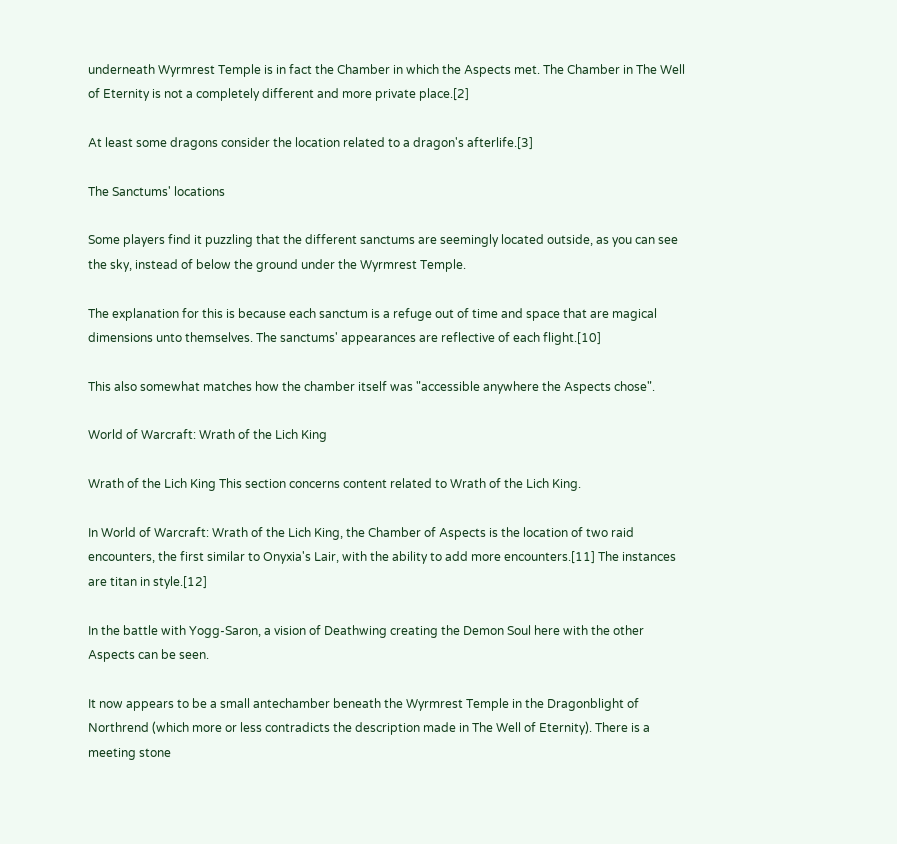underneath Wyrmrest Temple is in fact the Chamber in which the Aspects met. The Chamber in The Well of Eternity is not a completely different and more private place.[2]

At least some dragons consider the location related to a dragon's afterlife.[3]

The Sanctums' locations

Some players find it puzzling that the different sanctums are seemingly located outside, as you can see the sky, instead of below the ground under the Wyrmrest Temple.

The explanation for this is because each sanctum is a refuge out of time and space that are magical dimensions unto themselves. The sanctums' appearances are reflective of each flight.[10]

This also somewhat matches how the chamber itself was "accessible anywhere the Aspects chose".

World of Warcraft: Wrath of the Lich King

Wrath of the Lich King This section concerns content related to Wrath of the Lich King.

In World of Warcraft: Wrath of the Lich King, the Chamber of Aspects is the location of two raid encounters, the first similar to Onyxia's Lair, with the ability to add more encounters.[11] The instances are titan in style.[12]

In the battle with Yogg-Saron, a vision of Deathwing creating the Demon Soul here with the other Aspects can be seen.

It now appears to be a small antechamber beneath the Wyrmrest Temple in the Dragonblight of Northrend (which more or less contradicts the description made in The Well of Eternity). There is a meeting stone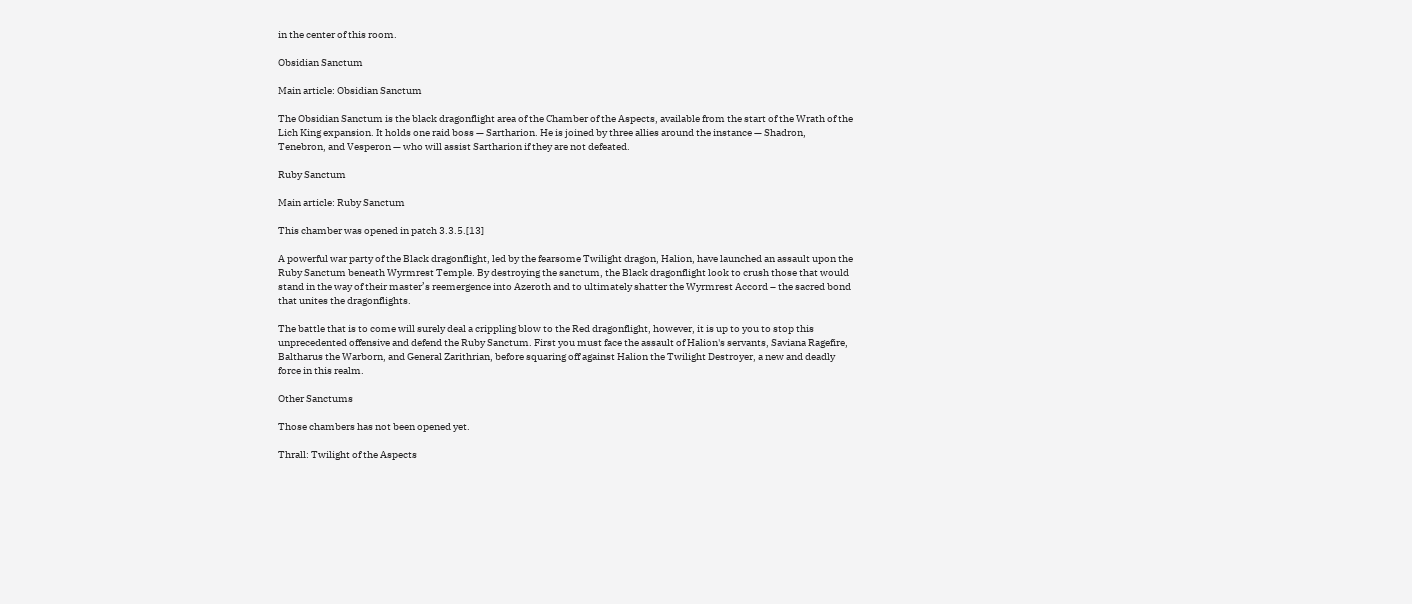in the center of this room.

Obsidian Sanctum

Main article: Obsidian Sanctum

The Obsidian Sanctum is the black dragonflight area of the Chamber of the Aspects, available from the start of the Wrath of the Lich King expansion. It holds one raid boss — Sartharion. He is joined by three allies around the instance — Shadron, Tenebron, and Vesperon — who will assist Sartharion if they are not defeated.

Ruby Sanctum

Main article: Ruby Sanctum

This chamber was opened in patch 3.3.5.[13]

A powerful war party of the Black dragonflight, led by the fearsome Twilight dragon, Halion, have launched an assault upon the Ruby Sanctum beneath Wyrmrest Temple. By destroying the sanctum, the Black dragonflight look to crush those that would stand in the way of their master’s reemergence into Azeroth and to ultimately shatter the Wyrmrest Accord – the sacred bond that unites the dragonflights.

The battle that is to come will surely deal a crippling blow to the Red dragonflight, however, it is up to you to stop this unprecedented offensive and defend the Ruby Sanctum. First you must face the assault of Halion's servants, Saviana Ragefire, Baltharus the Warborn, and General Zarithrian, before squaring off against Halion the Twilight Destroyer, a new and deadly force in this realm.

Other Sanctums

Those chambers has not been opened yet.

Thrall: Twilight of the Aspects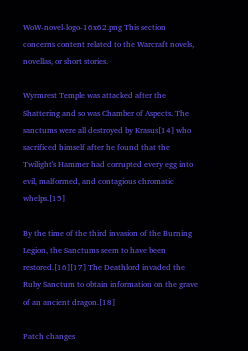WoW-novel-logo-16x62.png This section concerns content related to the Warcraft novels, novellas, or short stories.

Wyrmrest Temple was attacked after the Shattering and so was Chamber of Aspects. The sanctums were all destroyed by Krasus[14] who sacrificed himself after he found that the Twilight's Hammer had corrupted every egg into evil, malformed, and contagious chromatic whelps.[15]

By the time of the third invasion of the Burning Legion, the Sanctums seem to have been restored.[16][17] The Deathlord invaded the Ruby Sanctum to obtain information on the grave of an ancient dragon.[18]

Patch changes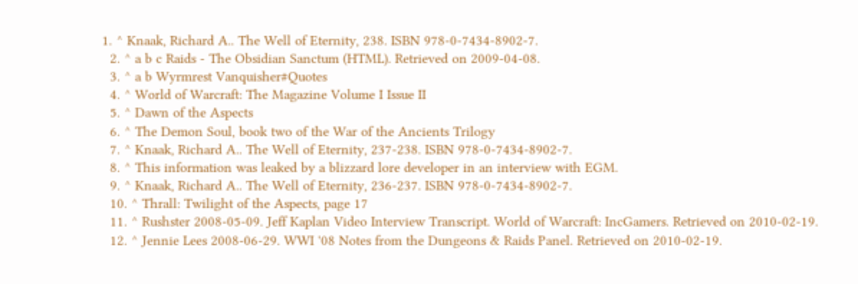1. ^ Knaak, Richard A.. The Well of Eternity, 238. ISBN 978-0-7434-8902-7.
  2. ^ a b c Raids - The Obsidian Sanctum (HTML). Retrieved on 2009-04-08.
  3. ^ a b Wyrmrest Vanquisher#Quotes
  4. ^ World of Warcraft: The Magazine Volume I Issue II
  5. ^ Dawn of the Aspects
  6. ^ The Demon Soul, book two of the War of the Ancients Trilogy
  7. ^ Knaak, Richard A.. The Well of Eternity, 237-238. ISBN 978-0-7434-8902-7.
  8. ^ This information was leaked by a blizzard lore developer in an interview with EGM.
  9. ^ Knaak, Richard A.. The Well of Eternity, 236-237. ISBN 978-0-7434-8902-7.
  10. ^ Thrall: Twilight of the Aspects, page 17
  11. ^ Rushster 2008-05-09. Jeff Kaplan Video Interview Transcript. World of Warcraft: IncGamers. Retrieved on 2010-02-19.
  12. ^ Jennie Lees 2008-06-29. WWI '08 Notes from the Dungeons & Raids Panel. Retrieved on 2010-02-19.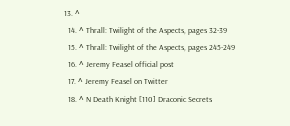13. ^
  14. ^ Thrall: Twilight of the Aspects, pages 32-39
  15. ^ Thrall: Twilight of the Aspects, pages 245-249
  16. ^ Jeremy Feasel official post
  17. ^ Jeremy Feasel on Twitter
  18. ^ N Death Knight [110] Draconic Secrets